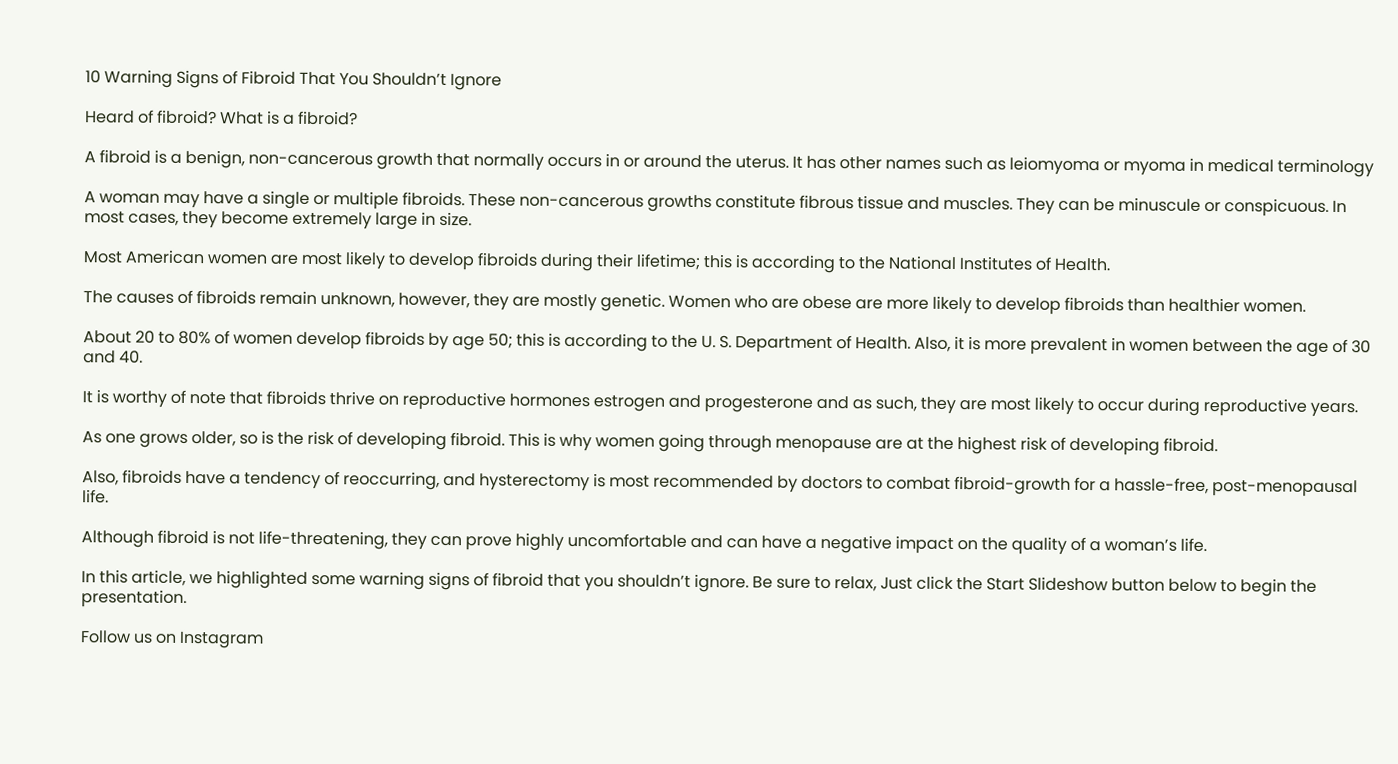10 Warning Signs of Fibroid That You Shouldn’t Ignore

Heard of fibroid? What is a fibroid?

A fibroid is a benign, non-cancerous growth that normally occurs in or around the uterus. It has other names such as leiomyoma or myoma in medical terminology

A woman may have a single or multiple fibroids. These non-cancerous growths constitute fibrous tissue and muscles. They can be minuscule or conspicuous. In most cases, they become extremely large in size.

Most American women are most likely to develop fibroids during their lifetime; this is according to the National Institutes of Health.

The causes of fibroids remain unknown, however, they are mostly genetic. Women who are obese are more likely to develop fibroids than healthier women.

About 20 to 80% of women develop fibroids by age 50; this is according to the U. S. Department of Health. Also, it is more prevalent in women between the age of 30 and 40.

It is worthy of note that fibroids thrive on reproductive hormones estrogen and progesterone and as such, they are most likely to occur during reproductive years.

As one grows older, so is the risk of developing fibroid. This is why women going through menopause are at the highest risk of developing fibroid.

Also, fibroids have a tendency of reoccurring, and hysterectomy is most recommended by doctors to combat fibroid-growth for a hassle-free, post-menopausal life.

Although fibroid is not life-threatening, they can prove highly uncomfortable and can have a negative impact on the quality of a woman’s life.

In this article, we highlighted some warning signs of fibroid that you shouldn’t ignore. Be sure to relax, Just click the Start Slideshow button below to begin the presentation.

Follow us on Instagram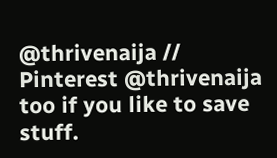@thrivenaija // Pinterest @thrivenaija too if you like to save stuff.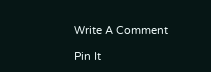Write A Comment

Pin It